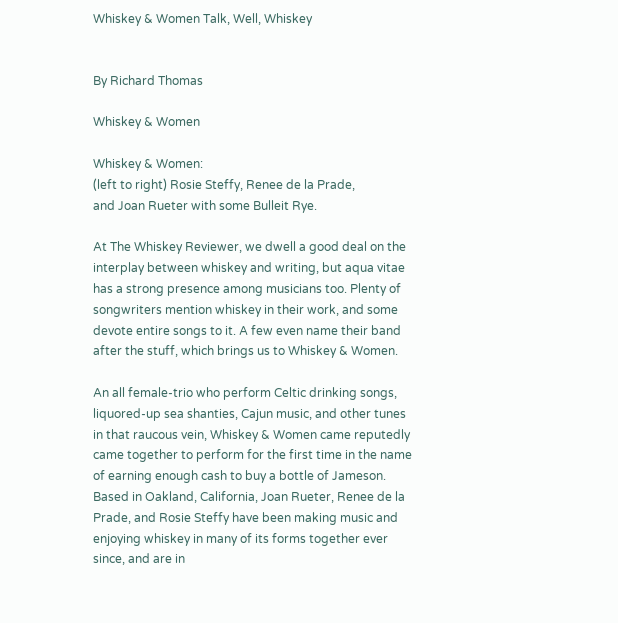Whiskey & Women Talk, Well, Whiskey


By Richard Thomas

Whiskey & Women

Whiskey & Women:
(left to right) Rosie Steffy, Renee de la Prade,
and Joan Rueter with some Bulleit Rye.

At The Whiskey Reviewer, we dwell a good deal on the interplay between whiskey and writing, but aqua vitae has a strong presence among musicians too. Plenty of songwriters mention whiskey in their work, and some devote entire songs to it. A few even name their band after the stuff, which brings us to Whiskey & Women.

An all female-trio who perform Celtic drinking songs, liquored-up sea shanties, Cajun music, and other tunes in that raucous vein, Whiskey & Women came reputedly came together to perform for the first time in the name of earning enough cash to buy a bottle of Jameson. Based in Oakland, California, Joan Rueter, Renee de la Prade, and Rosie Steffy have been making music and enjoying whiskey in many of its forms together ever since, and are in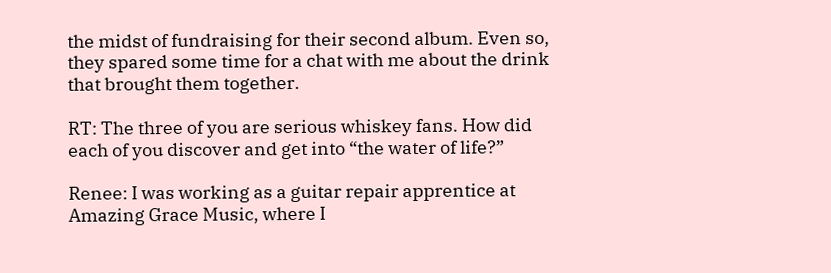the midst of fundraising for their second album. Even so, they spared some time for a chat with me about the drink that brought them together.

RT: The three of you are serious whiskey fans. How did each of you discover and get into “the water of life?”

Renee: I was working as a guitar repair apprentice at Amazing Grace Music, where I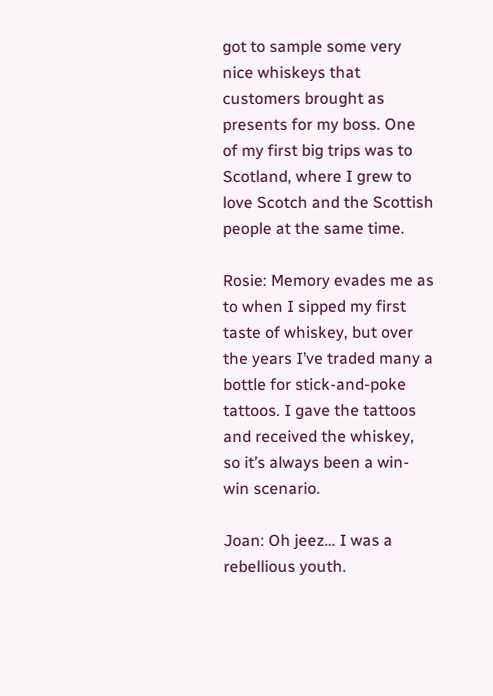got to sample some very nice whiskeys that customers brought as presents for my boss. One of my first big trips was to Scotland, where I grew to love Scotch and the Scottish people at the same time.

Rosie: Memory evades me as to when I sipped my first taste of whiskey, but over the years I’ve traded many a bottle for stick-and-poke tattoos. I gave the tattoos and received the whiskey, so it’s always been a win-win scenario.

Joan: Oh jeez… I was a rebellious youth.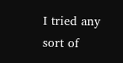I tried any sort of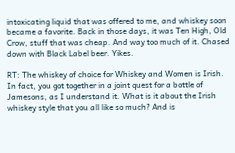intoxicating liquid that was offered to me, and whiskey soon became a favorite. Back in those days, it was Ten High, Old Crow, stuff that was cheap. And way too much of it. Chased down with Black Label beer. Yikes.

RT: The whiskey of choice for Whiskey and Women is Irish. In fact, you got together in a joint quest for a bottle of Jamesons, as I understand it. What is it about the Irish whiskey style that you all like so much? And is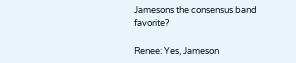Jamesons the consensus band favorite?

Renee: Yes, Jameson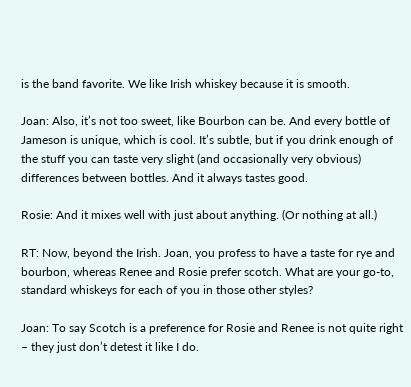is the band favorite. We like Irish whiskey because it is smooth.

Joan: Also, it’s not too sweet, like Bourbon can be. And every bottle of Jameson is unique, which is cool. It’s subtle, but if you drink enough of the stuff you can taste very slight (and occasionally very obvious) differences between bottles. And it always tastes good.

Rosie: And it mixes well with just about anything. (Or nothing at all.)

RT: Now, beyond the Irish. Joan, you profess to have a taste for rye and bourbon, whereas Renee and Rosie prefer scotch. What are your go-to, standard whiskeys for each of you in those other styles?

Joan: To say Scotch is a preference for Rosie and Renee is not quite right – they just don’t detest it like I do.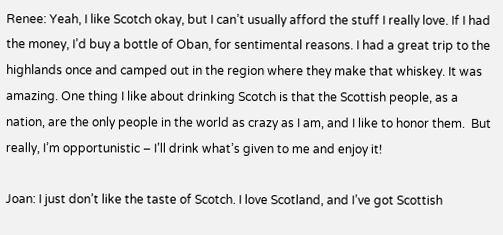Renee: Yeah, I like Scotch okay, but I can’t usually afford the stuff I really love. If I had the money, I’d buy a bottle of Oban, for sentimental reasons. I had a great trip to the highlands once and camped out in the region where they make that whiskey. It was amazing. One thing I like about drinking Scotch is that the Scottish people, as a nation, are the only people in the world as crazy as I am, and I like to honor them.  But really, I’m opportunistic – I’ll drink what’s given to me and enjoy it!

Joan: I just don’t like the taste of Scotch. I love Scotland, and I’ve got Scottish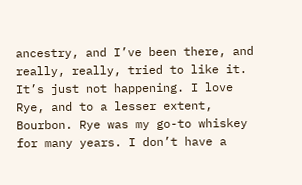ancestry, and I’ve been there, and really, really, tried to like it. It’s just not happening. I love Rye, and to a lesser extent, Bourbon. Rye was my go-to whiskey for many years. I don’t have a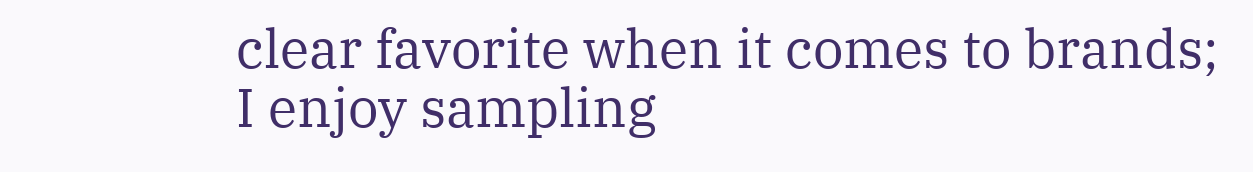clear favorite when it comes to brands; I enjoy sampling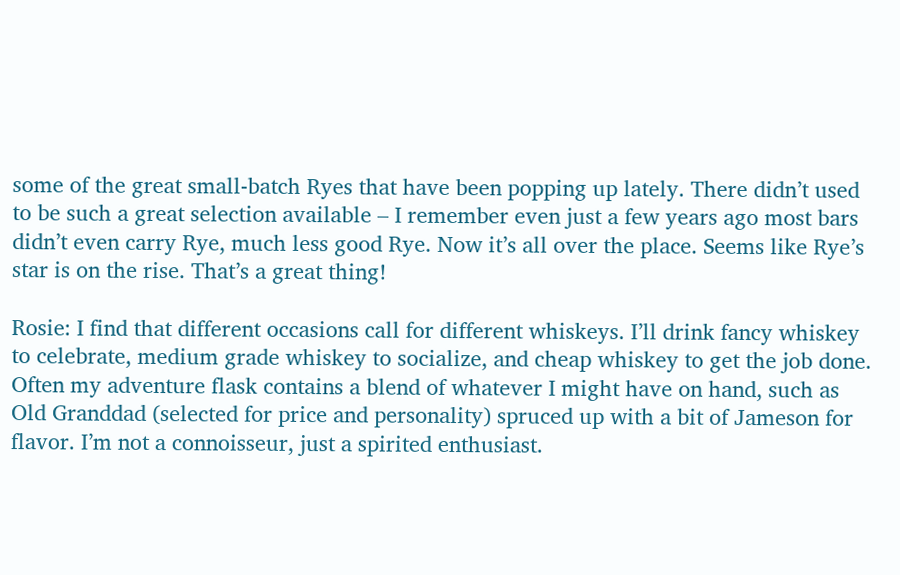some of the great small-batch Ryes that have been popping up lately. There didn’t used to be such a great selection available – I remember even just a few years ago most bars didn’t even carry Rye, much less good Rye. Now it’s all over the place. Seems like Rye’s star is on the rise. That’s a great thing!

Rosie: I find that different occasions call for different whiskeys. I’ll drink fancy whiskey to celebrate, medium grade whiskey to socialize, and cheap whiskey to get the job done. Often my adventure flask contains a blend of whatever I might have on hand, such as Old Granddad (selected for price and personality) spruced up with a bit of Jameson for flavor. I’m not a connoisseur, just a spirited enthusiast.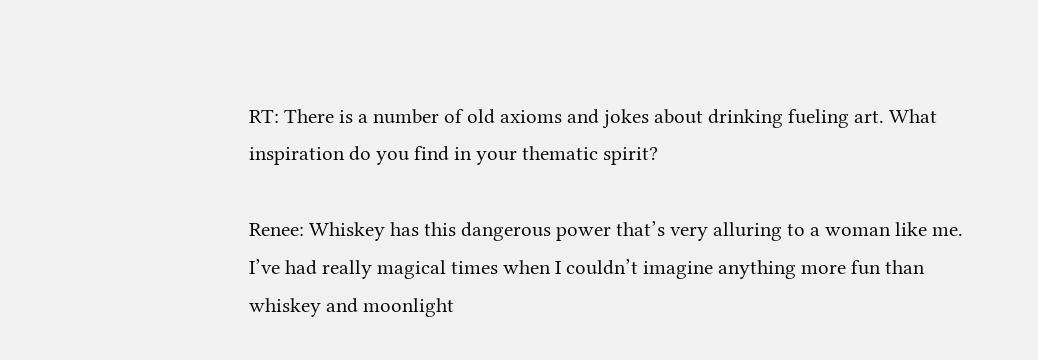RT: There is a number of old axioms and jokes about drinking fueling art. What inspiration do you find in your thematic spirit?

Renee: Whiskey has this dangerous power that’s very alluring to a woman like me. I’ve had really magical times when I couldn’t imagine anything more fun than whiskey and moonlight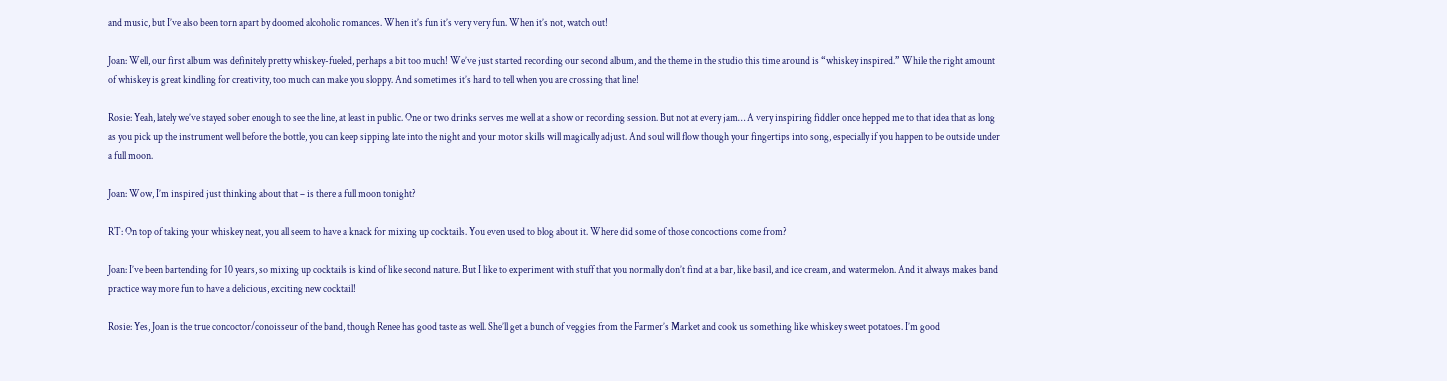and music, but I’ve also been torn apart by doomed alcoholic romances. When it’s fun it’s very very fun. When it’s not, watch out!

Joan: Well, our first album was definitely pretty whiskey-fueled, perhaps a bit too much! We’ve just started recording our second album, and the theme in the studio this time around is “whiskey inspired.” While the right amount of whiskey is great kindling for creativity, too much can make you sloppy. And sometimes it’s hard to tell when you are crossing that line!

Rosie: Yeah, lately we’ve stayed sober enough to see the line, at least in public. One or two drinks serves me well at a show or recording session. But not at every jam… A very inspiring fiddler once hepped me to that idea that as long as you pick up the instrument well before the bottle, you can keep sipping late into the night and your motor skills will magically adjust. And soul will flow though your fingertips into song, especially if you happen to be outside under a full moon.

Joan: Wow, I’m inspired just thinking about that – is there a full moon tonight?

RT: On top of taking your whiskey neat, you all seem to have a knack for mixing up cocktails. You even used to blog about it. Where did some of those concoctions come from?

Joan: I’ve been bartending for 10 years, so mixing up cocktails is kind of like second nature. But I like to experiment with stuff that you normally don’t find at a bar, like basil, and ice cream, and watermelon. And it always makes band practice way more fun to have a delicious, exciting new cocktail!

Rosie: Yes, Joan is the true concoctor/conoisseur of the band, though Renee has good taste as well. She’ll get a bunch of veggies from the Farmer’s Market and cook us something like whiskey sweet potatoes. I’m good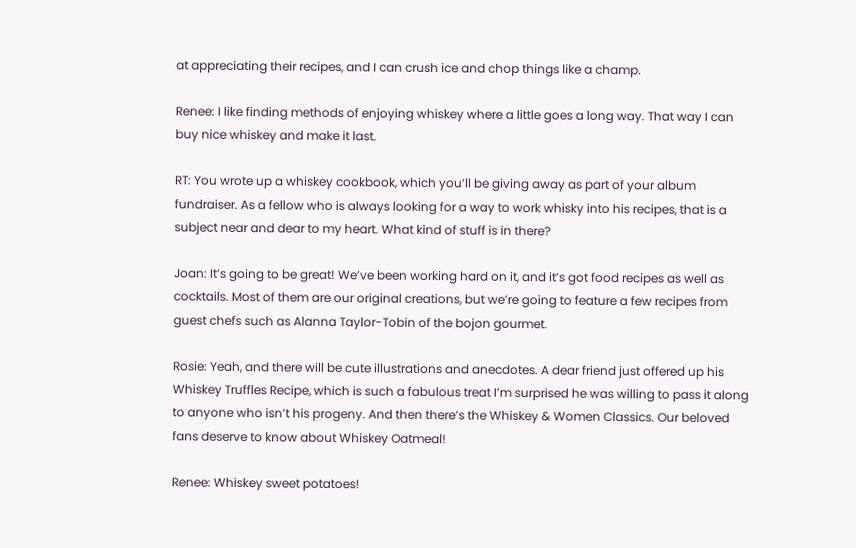at appreciating their recipes, and I can crush ice and chop things like a champ.

Renee: I like finding methods of enjoying whiskey where a little goes a long way. That way I can buy nice whiskey and make it last.

RT: You wrote up a whiskey cookbook, which you’ll be giving away as part of your album fundraiser. As a fellow who is always looking for a way to work whisky into his recipes, that is a subject near and dear to my heart. What kind of stuff is in there?

Joan: It’s going to be great! We’ve been working hard on it, and it’s got food recipes as well as cocktails. Most of them are our original creations, but we’re going to feature a few recipes from guest chefs such as Alanna Taylor-Tobin of the bojon gourmet.

Rosie: Yeah, and there will be cute illustrations and anecdotes. A dear friend just offered up his Whiskey Truffles Recipe, which is such a fabulous treat I’m surprised he was willing to pass it along to anyone who isn’t his progeny. And then there’s the Whiskey & Women Classics. Our beloved fans deserve to know about Whiskey Oatmeal!

Renee: Whiskey sweet potatoes!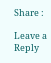Share :

Leave a Reply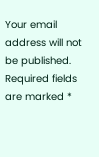Your email address will not be published. Required fields are marked *